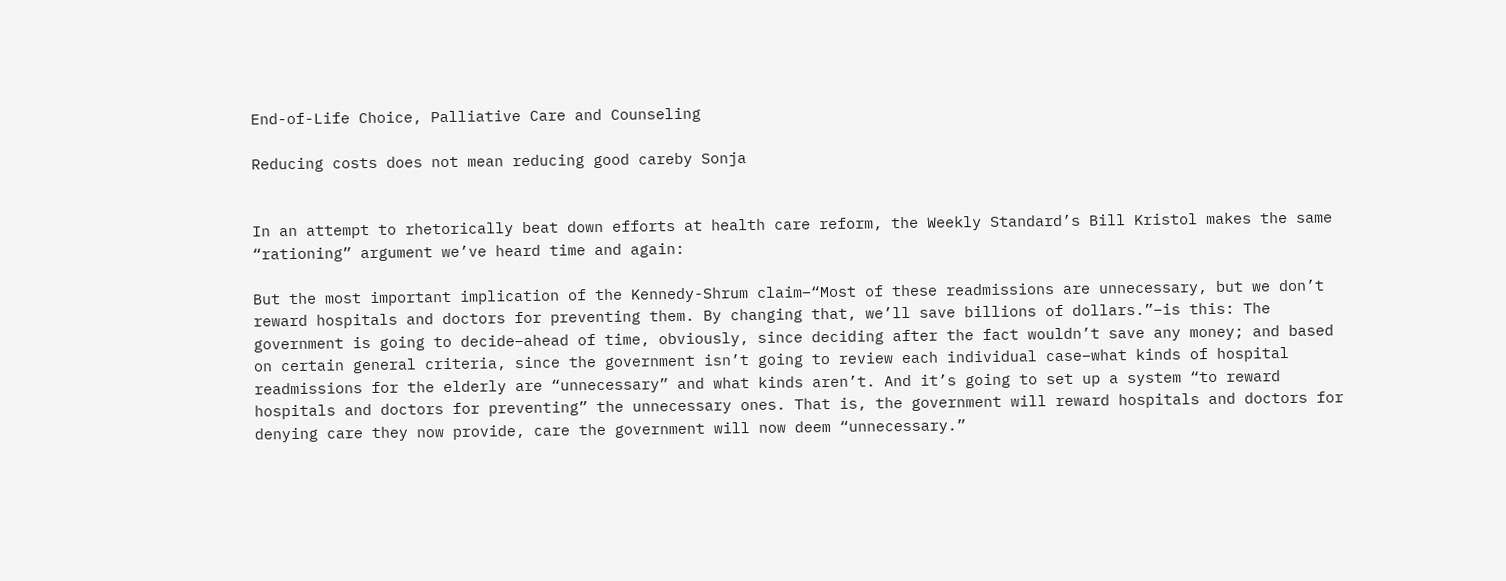End-of-Life Choice, Palliative Care and Counseling

Reducing costs does not mean reducing good careby Sonja


In an attempt to rhetorically beat down efforts at health care reform, the Weekly Standard’s Bill Kristol makes the same “rationing” argument we’ve heard time and again:

But the most important implication of the Kennedy-Shrum claim–“Most of these readmissions are unnecessary, but we don’t reward hospitals and doctors for preventing them. By changing that, we’ll save billions of dollars.”–is this: The government is going to decide–ahead of time, obviously, since deciding after the fact wouldn’t save any money; and based on certain general criteria, since the government isn’t going to review each individual case–what kinds of hospital readmissions for the elderly are “unnecessary” and what kinds aren’t. And it’s going to set up a system “to reward hospitals and doctors for preventing” the unnecessary ones. That is, the government will reward hospitals and doctors for denying care they now provide, care the government will now deem “unnecessary.”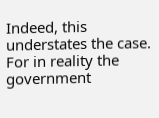Indeed, this understates the case. For in reality the government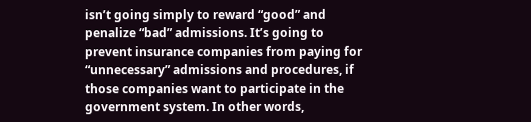isn’t going simply to reward “good” and penalize “bad” admissions. It’s going to prevent insurance companies from paying for “unnecessary” admissions and procedures, if those companies want to participate in the government system. In other words,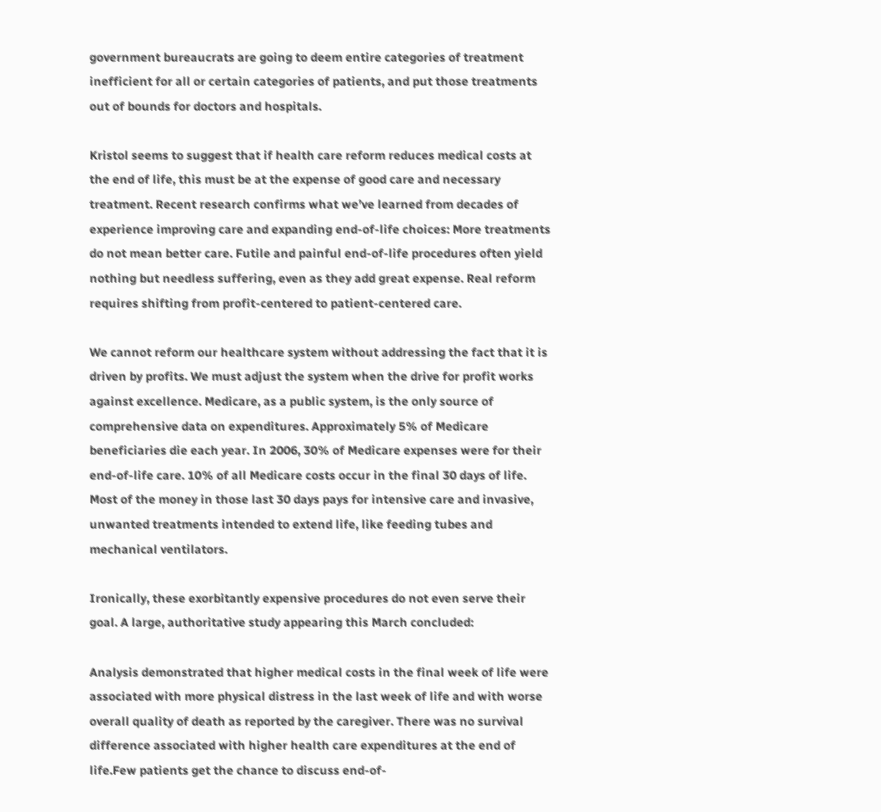government bureaucrats are going to deem entire categories of treatment inefficient for all or certain categories of patients, and put those treatments out of bounds for doctors and hospitals.

Kristol seems to suggest that if health care reform reduces medical costs at the end of life, this must be at the expense of good care and necessary treatment. Recent research confirms what we’ve learned from decades of experience improving care and expanding end-of-life choices: More treatments do not mean better care. Futile and painful end-of-life procedures often yield nothing but needless suffering, even as they add great expense. Real reform requires shifting from profit-centered to patient-centered care.

We cannot reform our healthcare system without addressing the fact that it is driven by profits. We must adjust the system when the drive for profit works against excellence. Medicare, as a public system, is the only source of comprehensive data on expenditures. Approximately 5% of Medicare beneficiaries die each year. In 2006, 30% of Medicare expenses were for their end-of-life care. 10% of all Medicare costs occur in the final 30 days of life. Most of the money in those last 30 days pays for intensive care and invasive, unwanted treatments intended to extend life, like feeding tubes and mechanical ventilators.

Ironically, these exorbitantly expensive procedures do not even serve their goal. A large, authoritative study appearing this March concluded:

Analysis demonstrated that higher medical costs in the final week of life were associated with more physical distress in the last week of life and with worse overall quality of death as reported by the caregiver. There was no survival difference associated with higher health care expenditures at the end of life.Few patients get the chance to discuss end-of-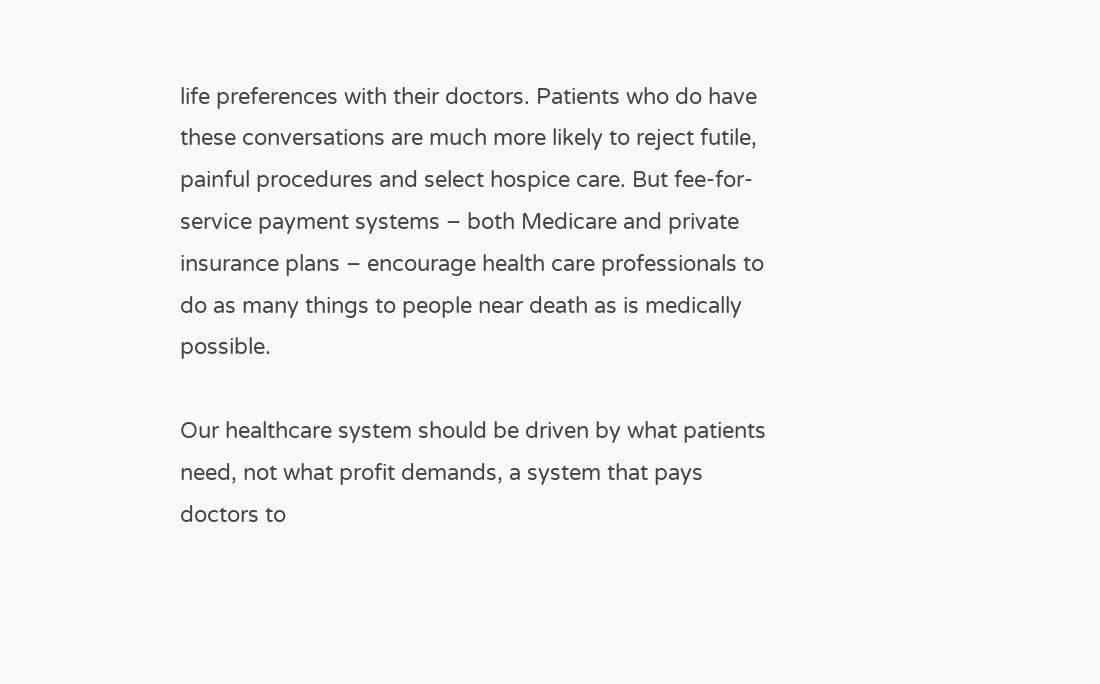life preferences with their doctors. Patients who do have these conversations are much more likely to reject futile, painful procedures and select hospice care. But fee-for-service payment systems – both Medicare and private insurance plans – encourage health care professionals to do as many things to people near death as is medically possible.

Our healthcare system should be driven by what patients need, not what profit demands, a system that pays doctors to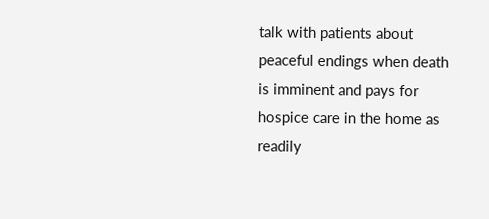talk with patients about peaceful endings when death is imminent and pays for hospice care in the home as readily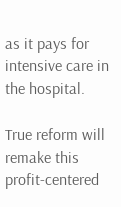as it pays for intensive care in the hospital.

True reform will remake this profit-centered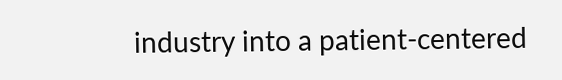industry into a patient-centered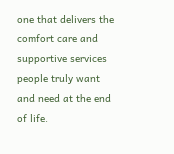one that delivers the comfort care and supportive services people truly want and need at the end of life.